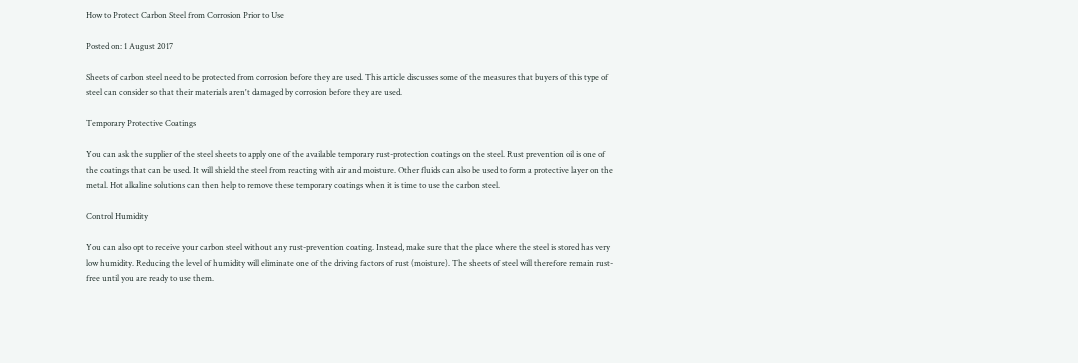How to Protect Carbon Steel from Corrosion Prior to Use

Posted on: 1 August 2017

Sheets of carbon steel need to be protected from corrosion before they are used. This article discusses some of the measures that buyers of this type of steel can consider so that their materials aren't damaged by corrosion before they are used.

Temporary Protective Coatings

You can ask the supplier of the steel sheets to apply one of the available temporary rust-protection coatings on the steel. Rust prevention oil is one of the coatings that can be used. It will shield the steel from reacting with air and moisture. Other fluids can also be used to form a protective layer on the metal. Hot alkaline solutions can then help to remove these temporary coatings when it is time to use the carbon steel.

Control Humidity

You can also opt to receive your carbon steel without any rust-prevention coating. Instead, make sure that the place where the steel is stored has very low humidity. Reducing the level of humidity will eliminate one of the driving factors of rust (moisture). The sheets of steel will therefore remain rust-free until you are ready to use them.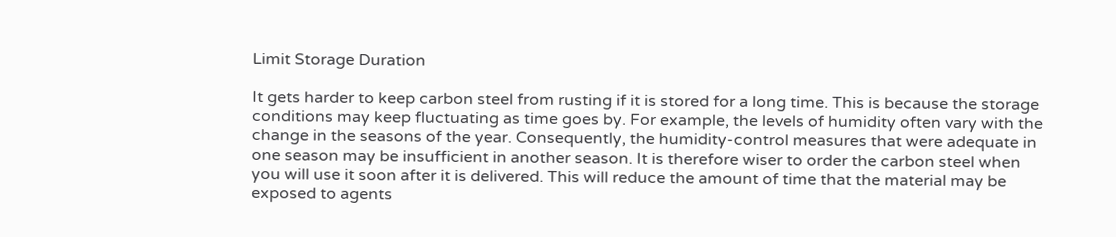Limit Storage Duration

It gets harder to keep carbon steel from rusting if it is stored for a long time. This is because the storage conditions may keep fluctuating as time goes by. For example, the levels of humidity often vary with the change in the seasons of the year. Consequently, the humidity-control measures that were adequate in one season may be insufficient in another season. It is therefore wiser to order the carbon steel when you will use it soon after it is delivered. This will reduce the amount of time that the material may be exposed to agents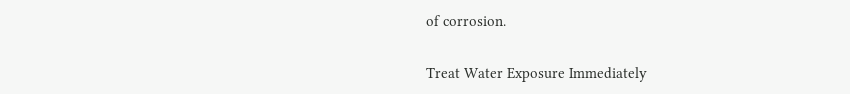of corrosion.

Treat Water Exposure Immediately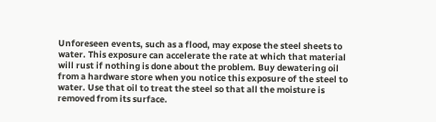Unforeseen events, such as a flood, may expose the steel sheets to water. This exposure can accelerate the rate at which that material will rust if nothing is done about the problem. Buy dewatering oil from a hardware store when you notice this exposure of the steel to water. Use that oil to treat the steel so that all the moisture is removed from its surface.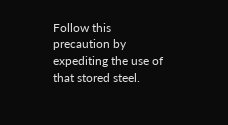Follow this precaution by expediting the use of that stored steel.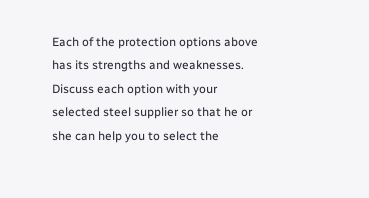Each of the protection options above has its strengths and weaknesses. Discuss each option with your selected steel supplier so that he or she can help you to select the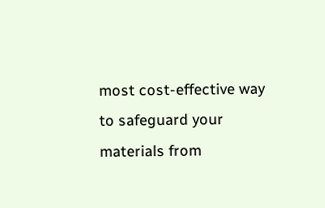most cost-effective way to safeguard your materials from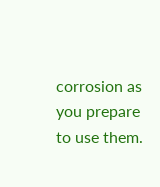corrosion as you prepare to use them.